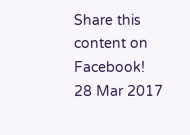Share this content on Facebook!
28 Mar 2017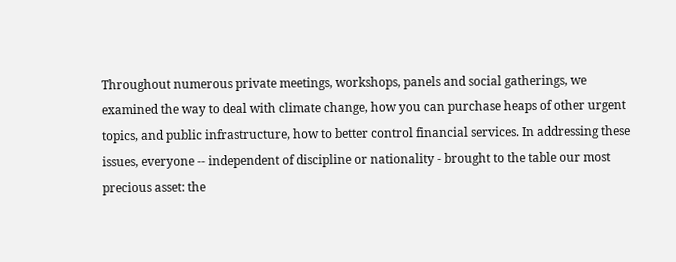Throughout numerous private meetings, workshops, panels and social gatherings, we examined the way to deal with climate change, how you can purchase heaps of other urgent topics, and public infrastructure, how to better control financial services. In addressing these issues, everyone -- independent of discipline or nationality - brought to the table our most precious asset: the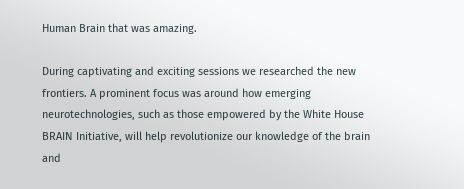Human Brain that was amazing.

During captivating and exciting sessions we researched the new frontiers. A prominent focus was around how emerging neurotechnologies, such as those empowered by the White House BRAIN Initiative, will help revolutionize our knowledge of the brain and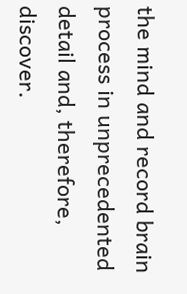the mind and record brain process in unprecedented detail and, therefore, discover.